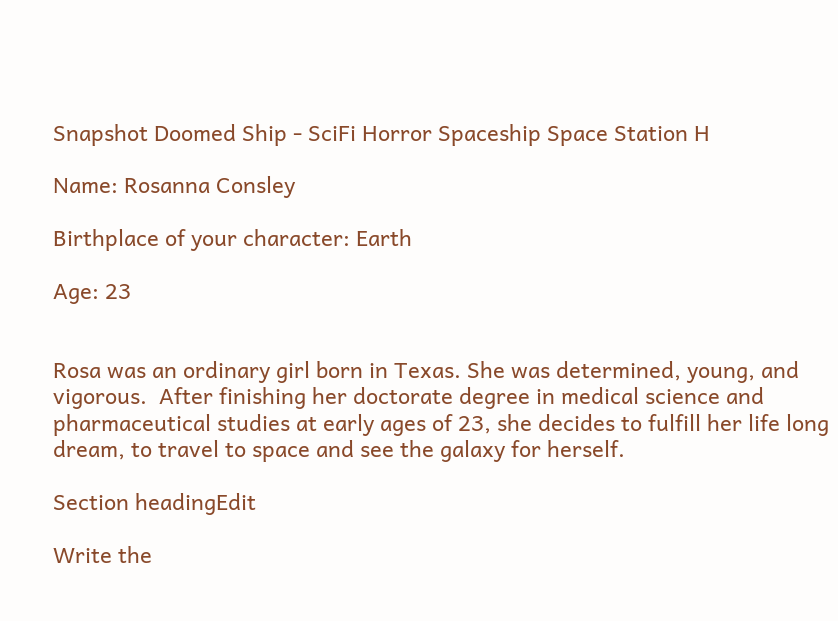Snapshot Doomed Ship - SciFi Horror Spaceship Space Station H

Name: Rosanna Consley

Birthplace of your character: Earth

Age: 23


Rosa was an ordinary girl born in Texas. She was determined, young, and vigorous.  After finishing her doctorate degree in medical science and pharmaceutical studies at early ages of 23, she decides to fulfill her life long dream, to travel to space and see the galaxy for herself.

Section headingEdit

Write the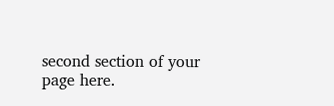second section of your page here.